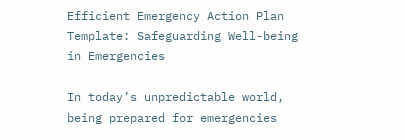Efficient Emergency Action Plan Template: Safeguarding Well-being in Emergencies

In today’s unpredictable world, being prepared for emergencies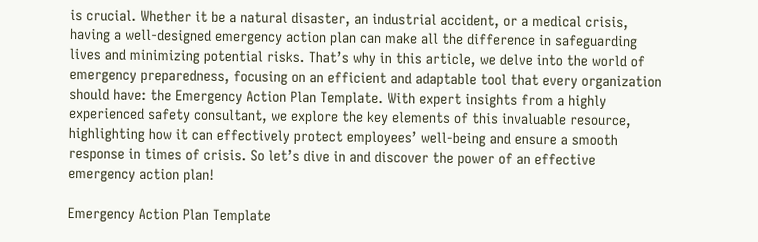is crucial. Whether it be a natural disaster, an industrial accident, or a medical crisis, having a well-designed emergency action plan can make all the difference in safeguarding lives and minimizing potential risks. That’s why in this article, we delve into the world of emergency preparedness, focusing on an efficient and adaptable tool that every organization should have: the Emergency Action Plan Template. With expert insights from a highly experienced safety consultant, we explore the key elements of this invaluable resource, highlighting how it can effectively protect employees’ well-being and ensure a smooth response in times of crisis. So let’s dive in and discover the power of an effective emergency action plan!

Emergency Action Plan Template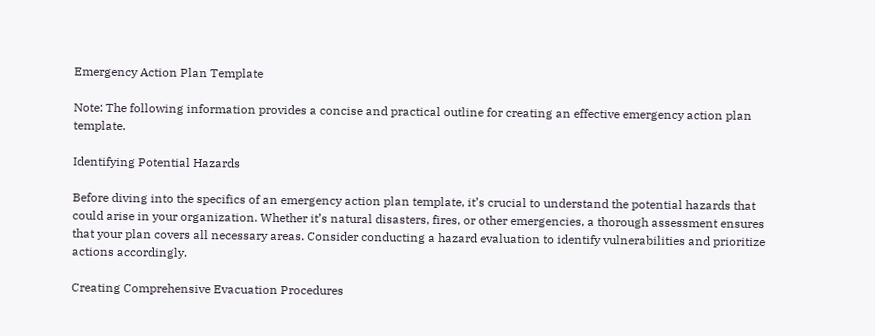Emergency Action Plan Template

Note: The following information provides a concise and practical outline for creating an effective emergency action plan template.

Identifying Potential Hazards

Before diving into the specifics of an emergency action plan template, it’s crucial to understand the potential hazards that could arise in your organization. Whether it’s natural disasters, fires, or other emergencies, a thorough assessment ensures that your plan covers all necessary areas. Consider conducting a hazard evaluation to identify vulnerabilities and prioritize actions accordingly.

Creating Comprehensive Evacuation Procedures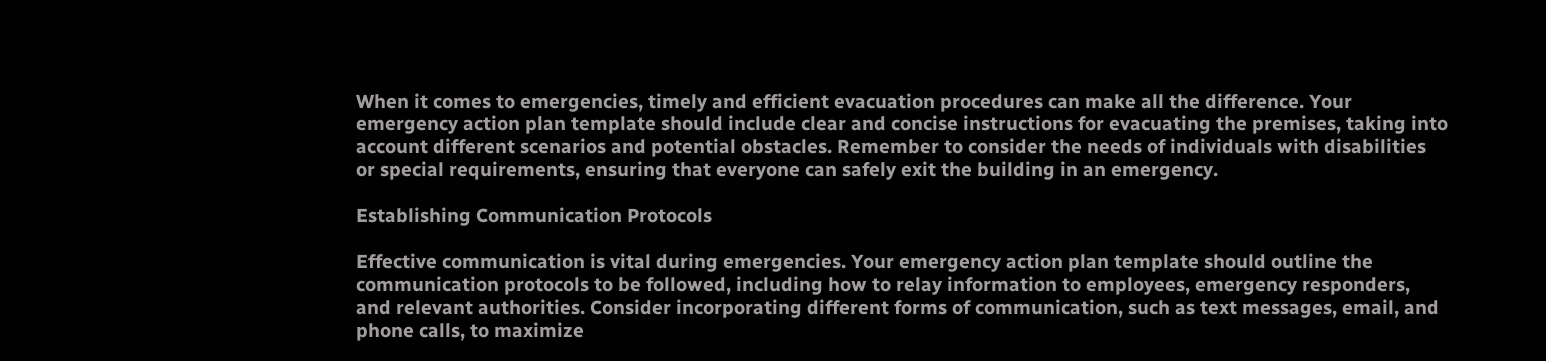When it comes to emergencies, timely and efficient evacuation procedures can make all the difference. Your emergency action plan template should include clear and concise instructions for evacuating the premises, taking into account different scenarios and potential obstacles. Remember to consider the needs of individuals with disabilities or special requirements, ensuring that everyone can safely exit the building in an emergency.

Establishing Communication Protocols

Effective communication is vital during emergencies. Your emergency action plan template should outline the communication protocols to be followed, including how to relay information to employees, emergency responders, and relevant authorities. Consider incorporating different forms of communication, such as text messages, email, and phone calls, to maximize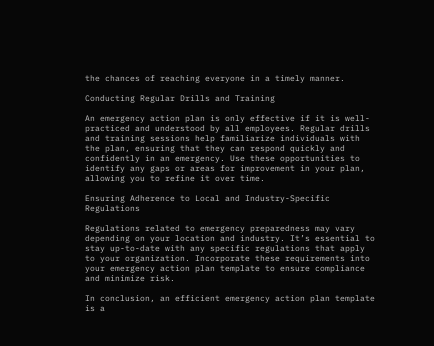the chances of reaching everyone in a timely manner.

Conducting Regular Drills and Training

An emergency action plan is only effective if it is well-practiced and understood by all employees. Regular drills and training sessions help familiarize individuals with the plan, ensuring that they can respond quickly and confidently in an emergency. Use these opportunities to identify any gaps or areas for improvement in your plan, allowing you to refine it over time.

Ensuring Adherence to Local and Industry-Specific Regulations

Regulations related to emergency preparedness may vary depending on your location and industry. It’s essential to stay up-to-date with any specific regulations that apply to your organization. Incorporate these requirements into your emergency action plan template to ensure compliance and minimize risk.

In conclusion, an efficient emergency action plan template is a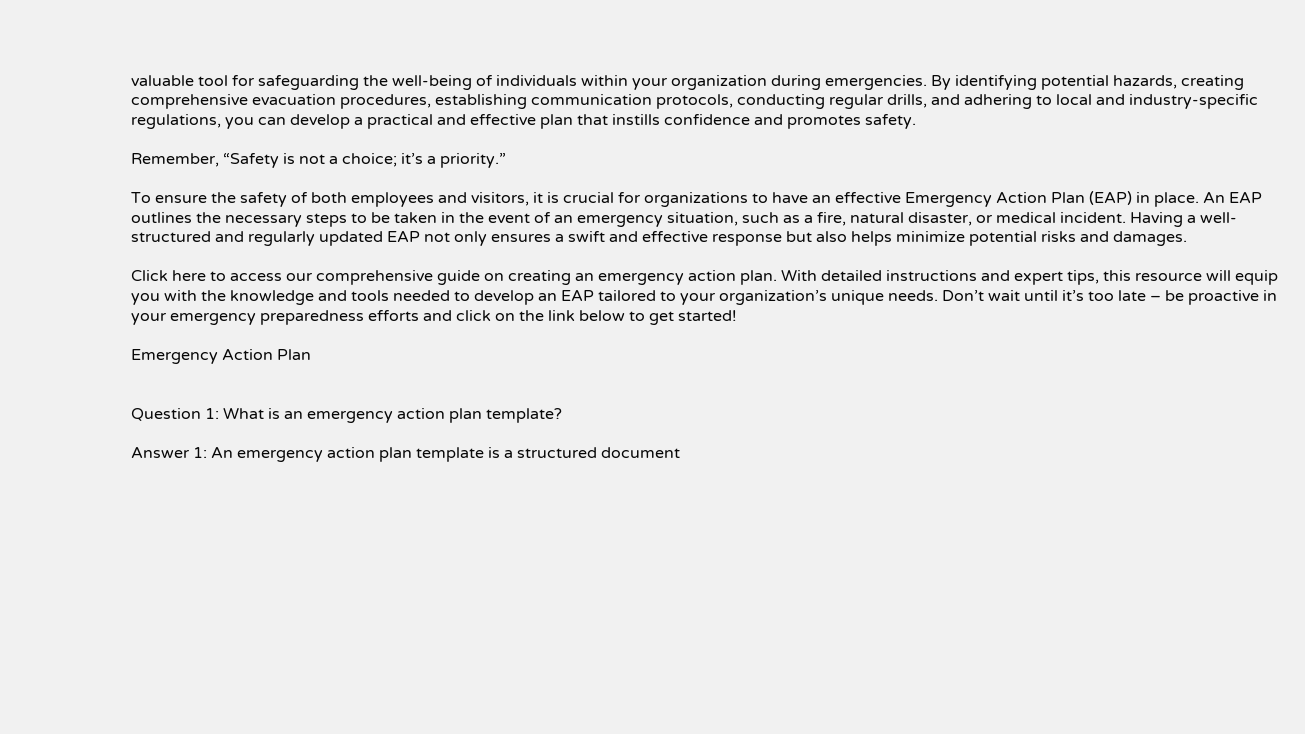valuable tool for safeguarding the well-being of individuals within your organization during emergencies. By identifying potential hazards, creating comprehensive evacuation procedures, establishing communication protocols, conducting regular drills, and adhering to local and industry-specific regulations, you can develop a practical and effective plan that instills confidence and promotes safety.

Remember, “Safety is not a choice; it’s a priority.”

To ensure the safety of both employees and visitors, it is crucial for organizations to have an effective Emergency Action Plan (EAP) in place. An EAP outlines the necessary steps to be taken in the event of an emergency situation, such as a fire, natural disaster, or medical incident. Having a well-structured and regularly updated EAP not only ensures a swift and effective response but also helps minimize potential risks and damages.

Click here to access our comprehensive guide on creating an emergency action plan. With detailed instructions and expert tips, this resource will equip you with the knowledge and tools needed to develop an EAP tailored to your organization’s unique needs. Don’t wait until it’s too late – be proactive in your emergency preparedness efforts and click on the link below to get started!

Emergency Action Plan


Question 1: What is an emergency action plan template?

Answer 1: An emergency action plan template is a structured document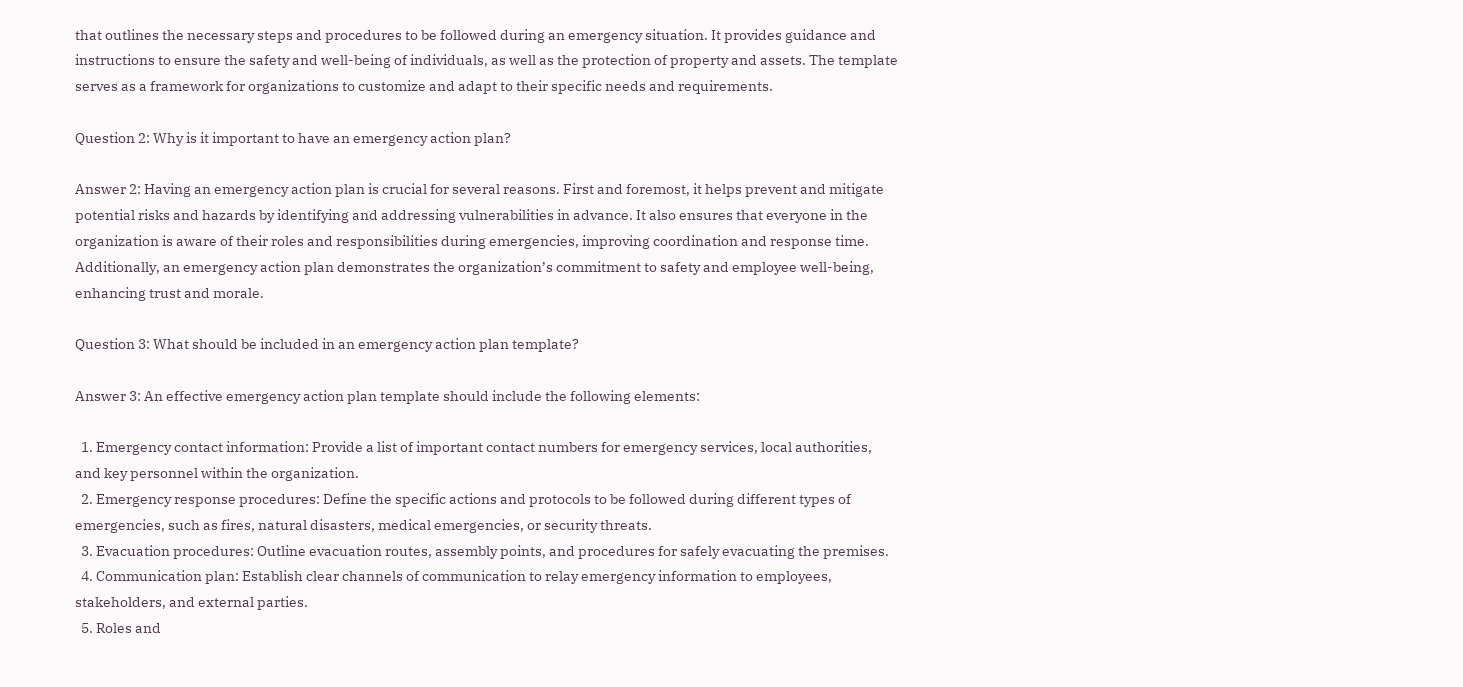that outlines the necessary steps and procedures to be followed during an emergency situation. It provides guidance and instructions to ensure the safety and well-being of individuals, as well as the protection of property and assets. The template serves as a framework for organizations to customize and adapt to their specific needs and requirements.

Question 2: Why is it important to have an emergency action plan?

Answer 2: Having an emergency action plan is crucial for several reasons. First and foremost, it helps prevent and mitigate potential risks and hazards by identifying and addressing vulnerabilities in advance. It also ensures that everyone in the organization is aware of their roles and responsibilities during emergencies, improving coordination and response time. Additionally, an emergency action plan demonstrates the organization’s commitment to safety and employee well-being, enhancing trust and morale.

Question 3: What should be included in an emergency action plan template?

Answer 3: An effective emergency action plan template should include the following elements:

  1. Emergency contact information: Provide a list of important contact numbers for emergency services, local authorities, and key personnel within the organization.
  2. Emergency response procedures: Define the specific actions and protocols to be followed during different types of emergencies, such as fires, natural disasters, medical emergencies, or security threats.
  3. Evacuation procedures: Outline evacuation routes, assembly points, and procedures for safely evacuating the premises.
  4. Communication plan: Establish clear channels of communication to relay emergency information to employees, stakeholders, and external parties.
  5. Roles and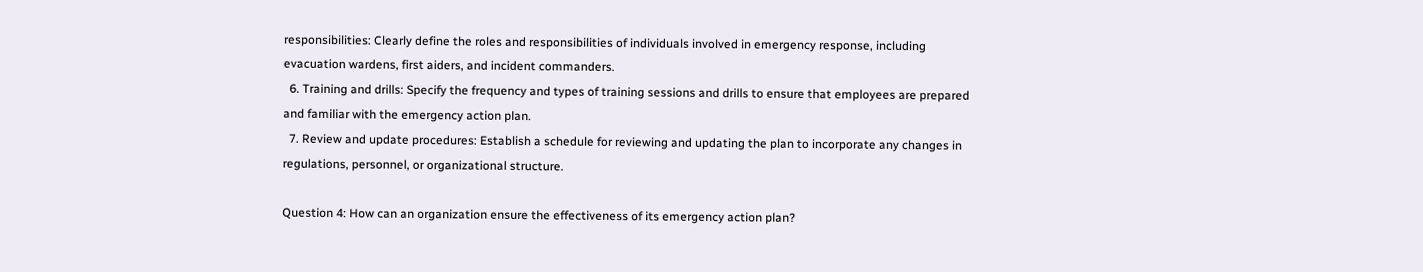responsibilities: Clearly define the roles and responsibilities of individuals involved in emergency response, including evacuation wardens, first aiders, and incident commanders.
  6. Training and drills: Specify the frequency and types of training sessions and drills to ensure that employees are prepared and familiar with the emergency action plan.
  7. Review and update procedures: Establish a schedule for reviewing and updating the plan to incorporate any changes in regulations, personnel, or organizational structure.

Question 4: How can an organization ensure the effectiveness of its emergency action plan?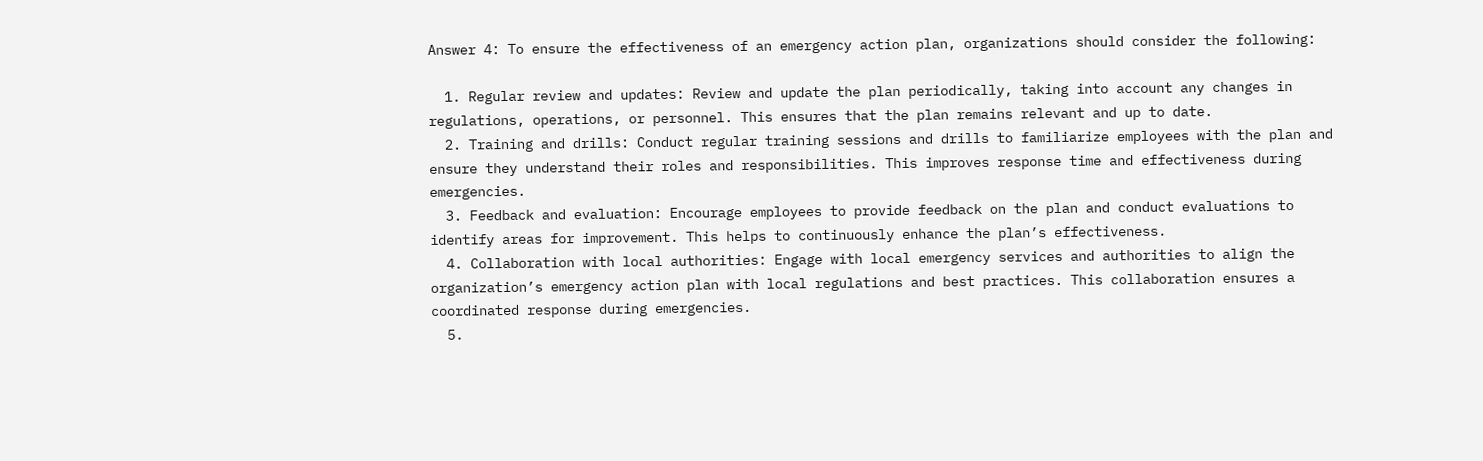Answer 4: To ensure the effectiveness of an emergency action plan, organizations should consider the following:

  1. Regular review and updates: Review and update the plan periodically, taking into account any changes in regulations, operations, or personnel. This ensures that the plan remains relevant and up to date.
  2. Training and drills: Conduct regular training sessions and drills to familiarize employees with the plan and ensure they understand their roles and responsibilities. This improves response time and effectiveness during emergencies.
  3. Feedback and evaluation: Encourage employees to provide feedback on the plan and conduct evaluations to identify areas for improvement. This helps to continuously enhance the plan’s effectiveness.
  4. Collaboration with local authorities: Engage with local emergency services and authorities to align the organization’s emergency action plan with local regulations and best practices. This collaboration ensures a coordinated response during emergencies.
  5.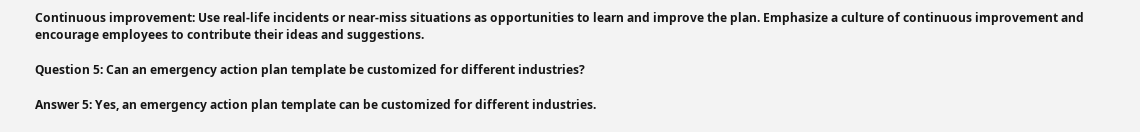Continuous improvement: Use real-life incidents or near-miss situations as opportunities to learn and improve the plan. Emphasize a culture of continuous improvement and encourage employees to contribute their ideas and suggestions.

Question 5: Can an emergency action plan template be customized for different industries?

Answer 5: Yes, an emergency action plan template can be customized for different industries.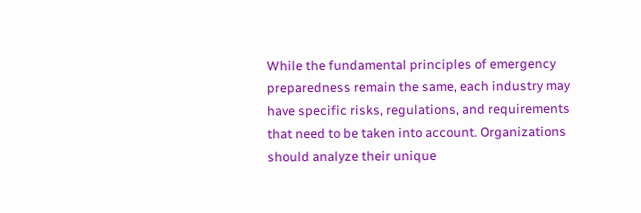While the fundamental principles of emergency preparedness remain the same, each industry may have specific risks, regulations, and requirements that need to be taken into account. Organizations should analyze their unique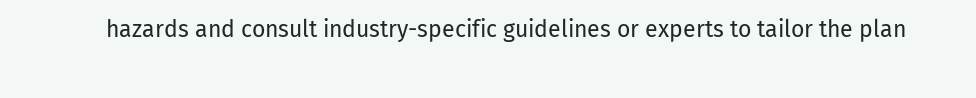hazards and consult industry-specific guidelines or experts to tailor the plan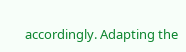accordingly. Adapting the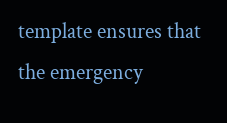template ensures that the emergency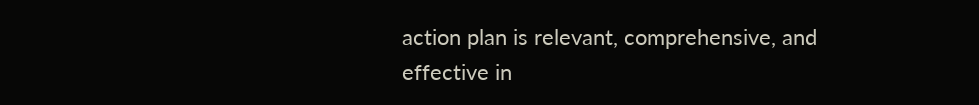action plan is relevant, comprehensive, and effective in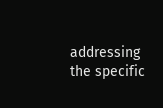addressing the specific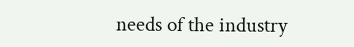needs of the industry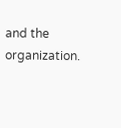and the organization.